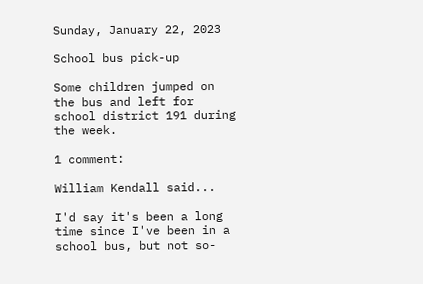Sunday, January 22, 2023

School bus pick-up

Some children jumped on the bus and left for school district 191 during the week.

1 comment:

William Kendall said...

I'd say it's been a long time since I've been in a school bus, but not so-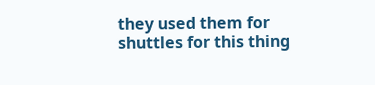they used them for shuttles for this thing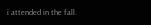i attended in the fall.